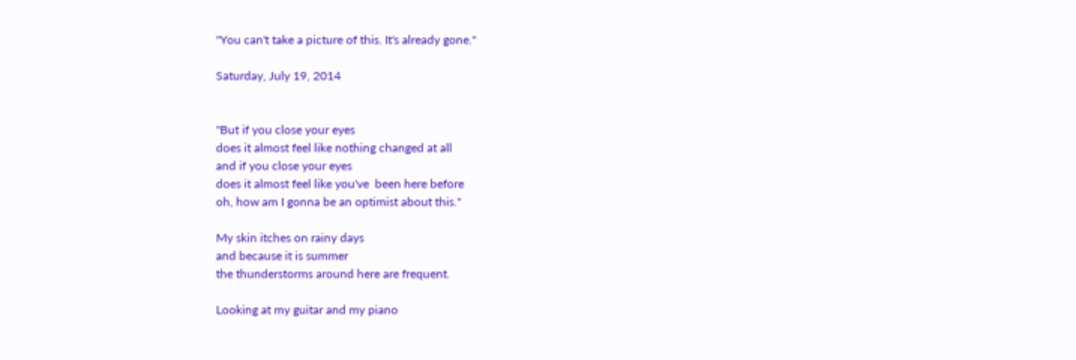"You can't take a picture of this. It's already gone."

Saturday, July 19, 2014


"But if you close your eyes
does it almost feel like nothing changed at all
and if you close your eyes
does it almost feel like you've  been here before
oh, how am I gonna be an optimist about this."

My skin itches on rainy days
and because it is summer
the thunderstorms around here are frequent.

Looking at my guitar and my piano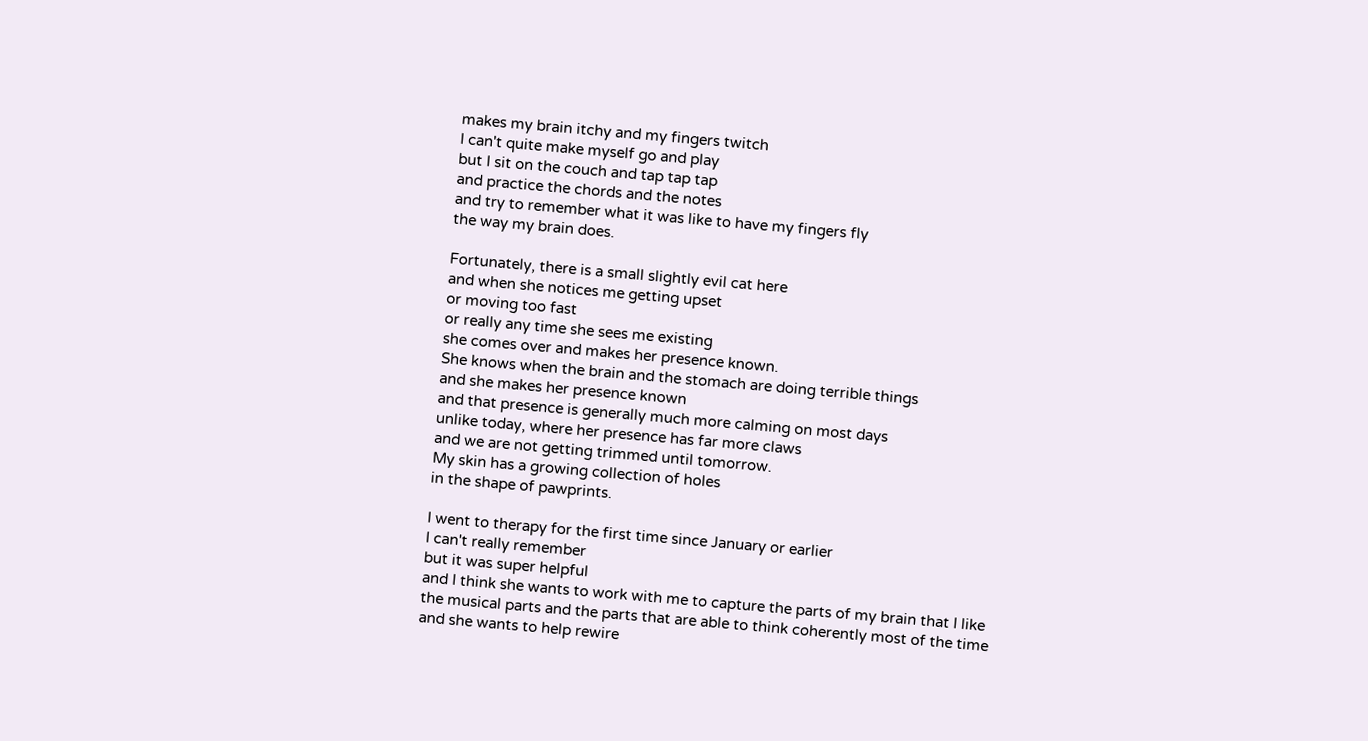makes my brain itchy and my fingers twitch
I can't quite make myself go and play
but I sit on the couch and tap tap tap
and practice the chords and the notes
and try to remember what it was like to have my fingers fly
the way my brain does.

Fortunately, there is a small slightly evil cat here
and when she notices me getting upset
or moving too fast
or really any time she sees me existing
she comes over and makes her presence known.
She knows when the brain and the stomach are doing terrible things
and she makes her presence known
and that presence is generally much more calming on most days
unlike today, where her presence has far more claws
and we are not getting trimmed until tomorrow.
My skin has a growing collection of holes
in the shape of pawprints.

I went to therapy for the first time since January or earlier
I can't really remember
but it was super helpful
and I think she wants to work with me to capture the parts of my brain that I like
the musical parts and the parts that are able to think coherently most of the time
and she wants to help rewire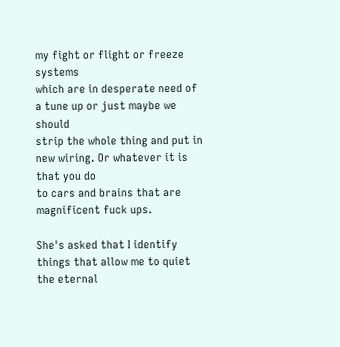my fight or flight or freeze systems
which are in desperate need of a tune up or just maybe we should
strip the whole thing and put in new wiring. Or whatever it is that you do
to cars and brains that are magnificent fuck ups.

She's asked that I identify things that allow me to quiet the eternal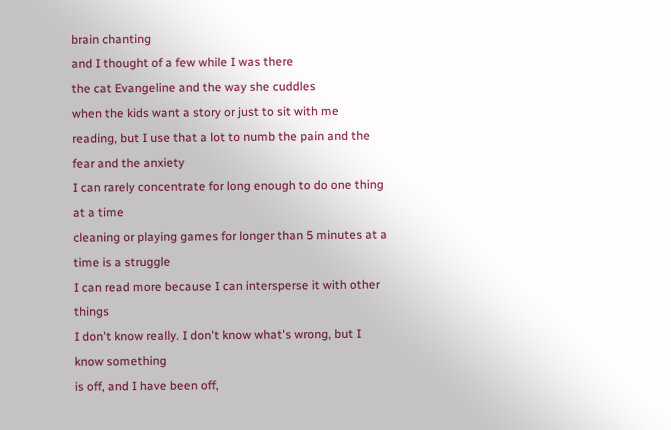brain chanting
and I thought of a few while I was there
the cat Evangeline and the way she cuddles
when the kids want a story or just to sit with me
reading, but I use that a lot to numb the pain and the fear and the anxiety
I can rarely concentrate for long enough to do one thing at a time
cleaning or playing games for longer than 5 minutes at a time is a struggle
I can read more because I can intersperse it with other things
I don't know really. I don't know what's wrong, but I know something
is off, and I have been off,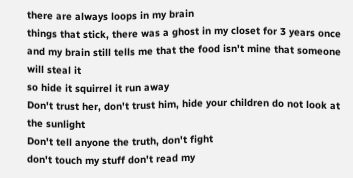there are always loops in my brain
things that stick, there was a ghost in my closet for 3 years once
and my brain still tells me that the food isn't mine that someone will steal it
so hide it squirrel it run away
Don't trust her, don't trust him, hide your children do not look at the sunlight
Don't tell anyone the truth, don't fight
don't touch my stuff don't read my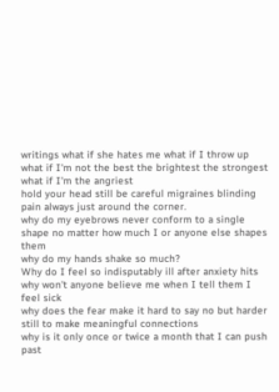writings what if she hates me what if I throw up
what if I'm not the best the brightest the strongest
what if I'm the angriest
hold your head still be careful migraines blinding pain always just around the corner.
why do my eyebrows never conform to a single shape no matter how much I or anyone else shapes them
why do my hands shake so much?
Why do I feel so indisputably ill after anxiety hits
why won't anyone believe me when I tell them I feel sick
why does the fear make it hard to say no but harder still to make meaningful connections
why is it only once or twice a month that I can push past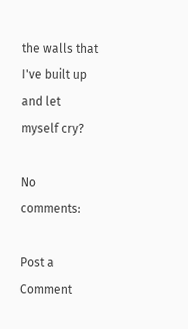the walls that I've built up
and let myself cry?

No comments:

Post a Comment